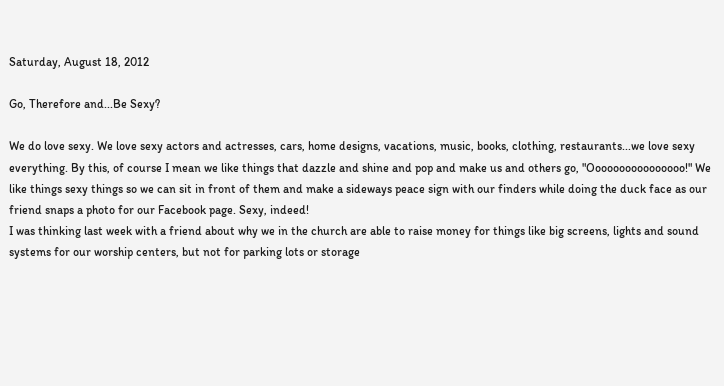Saturday, August 18, 2012

Go, Therefore and...Be Sexy?

We do love sexy. We love sexy actors and actresses, cars, home designs, vacations, music, books, clothing, restaurants...we love sexy everything. By this, of course I mean we like things that dazzle and shine and pop and make us and others go, "Oooooooooooooooo!" We like things sexy things so we can sit in front of them and make a sideways peace sign with our finders while doing the duck face as our friend snaps a photo for our Facebook page. Sexy, indeed!
I was thinking last week with a friend about why we in the church are able to raise money for things like big screens, lights and sound systems for our worship centers, but not for parking lots or storage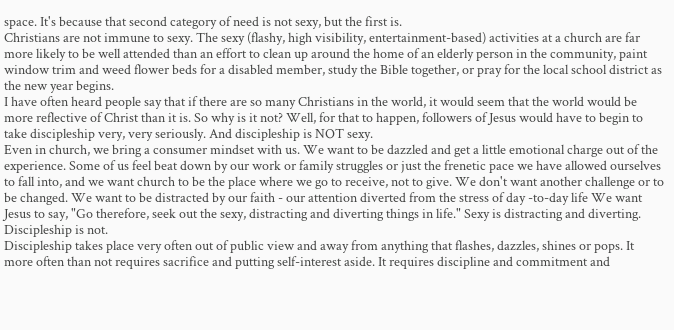space. It's because that second category of need is not sexy, but the first is.
Christians are not immune to sexy. The sexy (flashy, high visibility, entertainment-based) activities at a church are far more likely to be well attended than an effort to clean up around the home of an elderly person in the community, paint window trim and weed flower beds for a disabled member, study the Bible together, or pray for the local school district as the new year begins.
I have often heard people say that if there are so many Christians in the world, it would seem that the world would be more reflective of Christ than it is. So why is it not? Well, for that to happen, followers of Jesus would have to begin to take discipleship very, very seriously. And discipleship is NOT sexy.
Even in church, we bring a consumer mindset with us. We want to be dazzled and get a little emotional charge out of the experience. Some of us feel beat down by our work or family struggles or just the frenetic pace we have allowed ourselves to fall into, and we want church to be the place where we go to receive, not to give. We don't want another challenge or to be changed. We want to be distracted by our faith - our attention diverted from the stress of day -to-day life We want Jesus to say, "Go therefore, seek out the sexy, distracting and diverting things in life." Sexy is distracting and diverting. Discipleship is not.
Discipleship takes place very often out of public view and away from anything that flashes, dazzles, shines or pops. It more often than not requires sacrifice and putting self-interest aside. It requires discipline and commitment and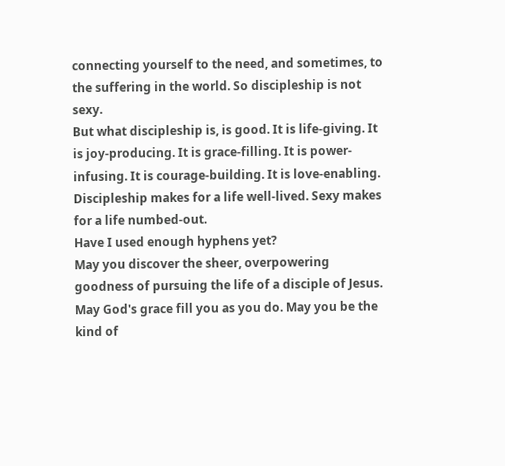connecting yourself to the need, and sometimes, to the suffering in the world. So discipleship is not sexy.
But what discipleship is, is good. It is life-giving. It is joy-producing. It is grace-filling. It is power-infusing. It is courage-building. It is love-enabling.
Discipleship makes for a life well-lived. Sexy makes for a life numbed-out.
Have I used enough hyphens yet?
May you discover the sheer, overpowering goodness of pursuing the life of a disciple of Jesus. May God's grace fill you as you do. May you be the kind of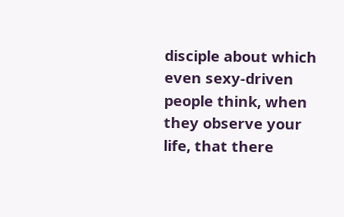disciple about which even sexy-driven people think, when they observe your life, that there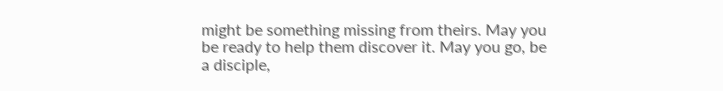might be something missing from theirs. May you be ready to help them discover it. May you go, be a disciple,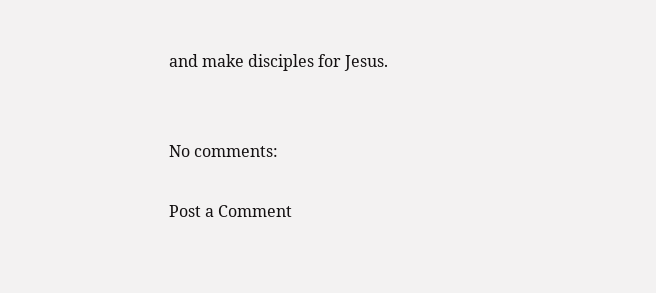and make disciples for Jesus.


No comments:

Post a Comment